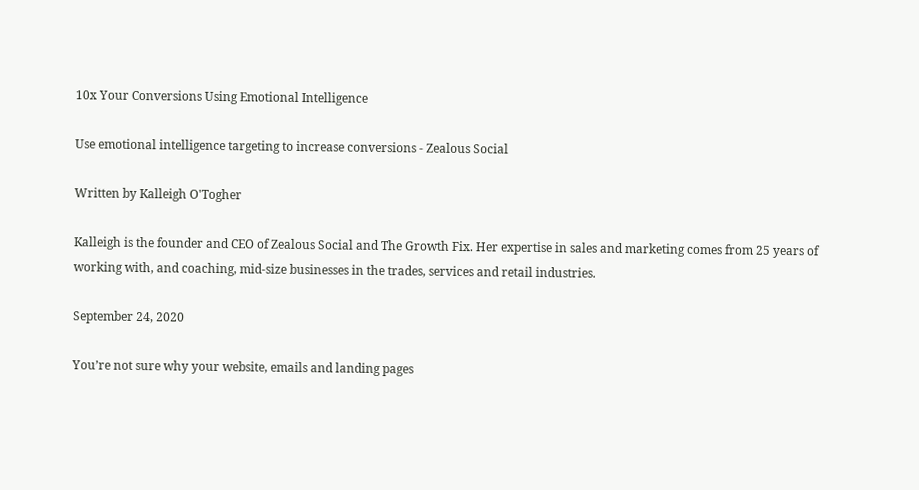10x Your Conversions Using Emotional Intelligence

Use emotional intelligence targeting to increase conversions - Zealous Social

Written by Kalleigh O'Togher

Kalleigh is the founder and CEO of Zealous Social and The Growth Fix. Her expertise in sales and marketing comes from 25 years of working with, and coaching, mid-size businesses in the trades, services and retail industries.

September 24, 2020

You’re not sure why your website, emails and landing pages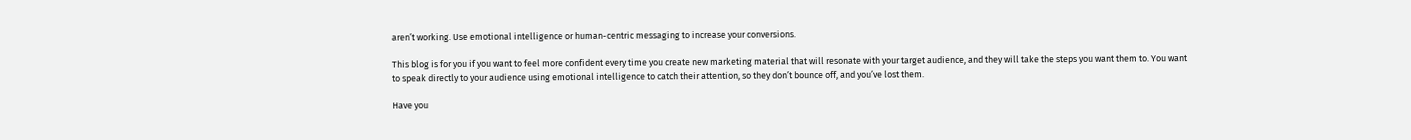aren’t working. Use emotional intelligence or human-centric messaging to increase your conversions.

This blog is for you if you want to feel more confident every time you create new marketing material that will resonate with your target audience, and they will take the steps you want them to. You want to speak directly to your audience using emotional intelligence to catch their attention, so they don’t bounce off, and you’ve lost them.

Have you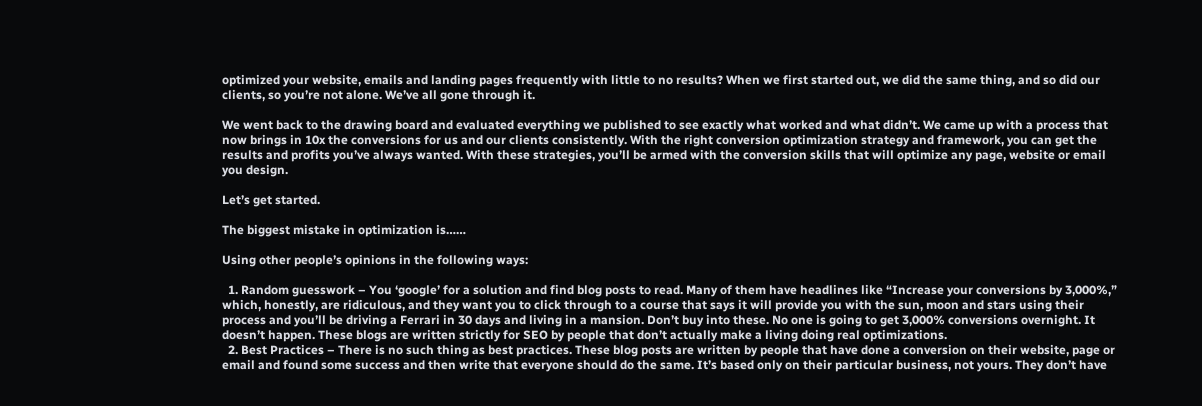optimized your website, emails and landing pages frequently with little to no results? When we first started out, we did the same thing, and so did our clients, so you’re not alone. We’ve all gone through it.

We went back to the drawing board and evaluated everything we published to see exactly what worked and what didn’t. We came up with a process that now brings in 10x the conversions for us and our clients consistently. With the right conversion optimization strategy and framework, you can get the results and profits you’ve always wanted. With these strategies, you’ll be armed with the conversion skills that will optimize any page, website or email you design.

Let’s get started.

The biggest mistake in optimization is……

Using other people’s opinions in the following ways:

  1. Random guesswork – You ‘google’ for a solution and find blog posts to read. Many of them have headlines like “Increase your conversions by 3,000%,” which, honestly, are ridiculous, and they want you to click through to a course that says it will provide you with the sun, moon and stars using their process and you’ll be driving a Ferrari in 30 days and living in a mansion. Don’t buy into these. No one is going to get 3,000% conversions overnight. It doesn’t happen. These blogs are written strictly for SEO by people that don’t actually make a living doing real optimizations.
  2. Best Practices – There is no such thing as best practices. These blog posts are written by people that have done a conversion on their website, page or email and found some success and then write that everyone should do the same. It’s based only on their particular business, not yours. They don’t have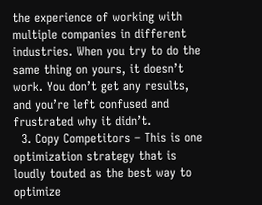the experience of working with multiple companies in different industries. When you try to do the same thing on yours, it doesn’t work. You don’t get any results, and you’re left confused and frustrated why it didn’t.
  3. Copy Competitors – This is one optimization strategy that is loudly touted as the best way to optimize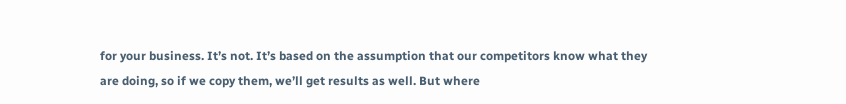for your business. It’s not. It’s based on the assumption that our competitors know what they are doing, so if we copy them, we’ll get results as well. But where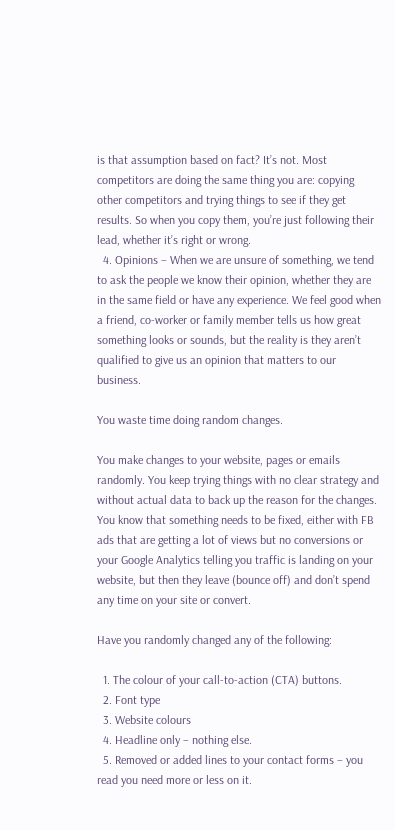is that assumption based on fact? It’s not. Most competitors are doing the same thing you are: copying other competitors and trying things to see if they get results. So when you copy them, you’re just following their lead, whether it’s right or wrong.
  4. Opinions – When we are unsure of something, we tend to ask the people we know their opinion, whether they are in the same field or have any experience. We feel good when a friend, co-worker or family member tells us how great something looks or sounds, but the reality is they aren’t qualified to give us an opinion that matters to our business.

You waste time doing random changes.

You make changes to your website, pages or emails randomly. You keep trying things with no clear strategy and without actual data to back up the reason for the changes. You know that something needs to be fixed, either with FB ads that are getting a lot of views but no conversions or your Google Analytics telling you traffic is landing on your website, but then they leave (bounce off) and don’t spend any time on your site or convert.

Have you randomly changed any of the following:

  1. The colour of your call-to-action (CTA) buttons.
  2. Font type
  3. Website colours
  4. Headline only – nothing else.
  5. Removed or added lines to your contact forms – you read you need more or less on it.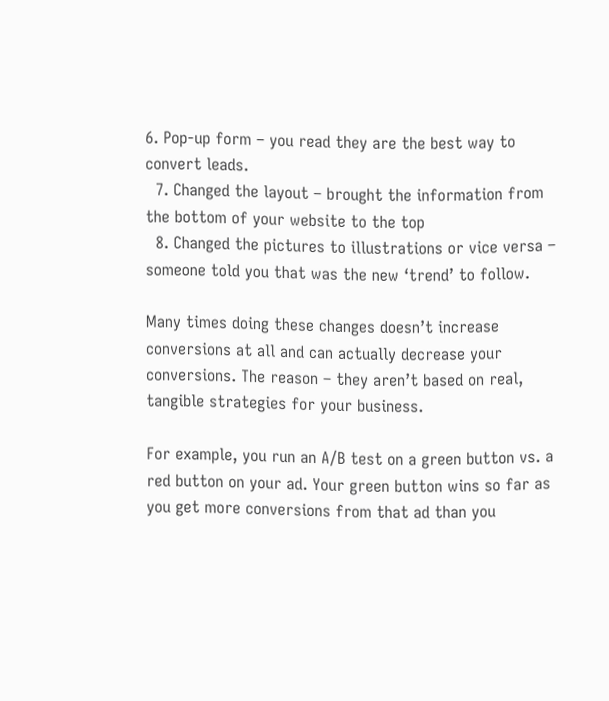6. Pop-up form – you read they are the best way to convert leads.
  7. Changed the layout – brought the information from the bottom of your website to the top
  8. Changed the pictures to illustrations or vice versa – someone told you that was the new ‘trend’ to follow.

Many times doing these changes doesn’t increase conversions at all and can actually decrease your conversions. The reason – they aren’t based on real, tangible strategies for your business.

For example, you run an A/B test on a green button vs. a red button on your ad. Your green button wins so far as you get more conversions from that ad than you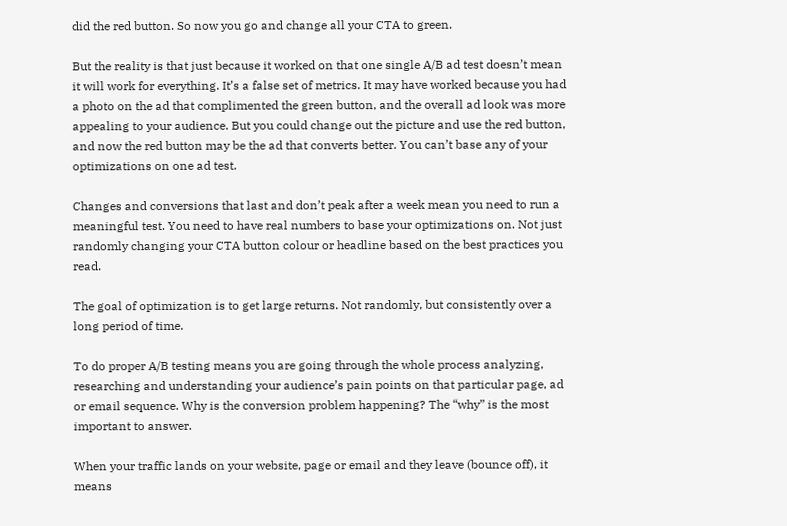did the red button. So now you go and change all your CTA to green.

But the reality is that just because it worked on that one single A/B ad test doesn’t mean it will work for everything. It’s a false set of metrics. It may have worked because you had a photo on the ad that complimented the green button, and the overall ad look was more appealing to your audience. But you could change out the picture and use the red button, and now the red button may be the ad that converts better. You can’t base any of your optimizations on one ad test.

Changes and conversions that last and don’t peak after a week mean you need to run a meaningful test. You need to have real numbers to base your optimizations on. Not just randomly changing your CTA button colour or headline based on the best practices you read.

The goal of optimization is to get large returns. Not randomly, but consistently over a long period of time.

To do proper A/B testing means you are going through the whole process analyzing, researching and understanding your audience’s pain points on that particular page, ad or email sequence. Why is the conversion problem happening? The “why” is the most important to answer.

When your traffic lands on your website, page or email and they leave (bounce off), it means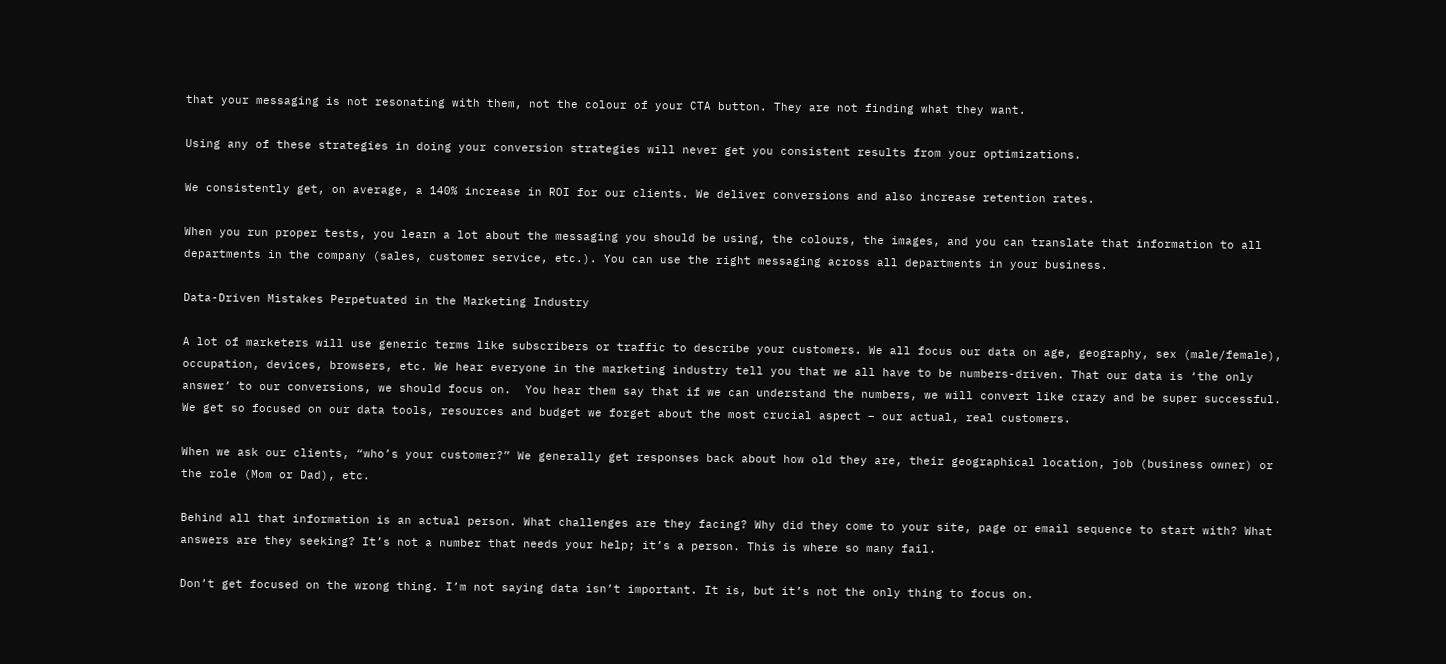that your messaging is not resonating with them, not the colour of your CTA button. They are not finding what they want.

Using any of these strategies in doing your conversion strategies will never get you consistent results from your optimizations.

We consistently get, on average, a 140% increase in ROI for our clients. We deliver conversions and also increase retention rates.

When you run proper tests, you learn a lot about the messaging you should be using, the colours, the images, and you can translate that information to all departments in the company (sales, customer service, etc.). You can use the right messaging across all departments in your business.

Data-Driven Mistakes Perpetuated in the Marketing Industry

A lot of marketers will use generic terms like subscribers or traffic to describe your customers. We all focus our data on age, geography, sex (male/female), occupation, devices, browsers, etc. We hear everyone in the marketing industry tell you that we all have to be numbers-driven. That our data is ‘the only answer’ to our conversions, we should focus on.  You hear them say that if we can understand the numbers, we will convert like crazy and be super successful. We get so focused on our data tools, resources and budget we forget about the most crucial aspect – our actual, real customers.

When we ask our clients, “who’s your customer?” We generally get responses back about how old they are, their geographical location, job (business owner) or the role (Mom or Dad), etc.

Behind all that information is an actual person. What challenges are they facing? Why did they come to your site, page or email sequence to start with? What answers are they seeking? It’s not a number that needs your help; it’s a person. This is where so many fail.

Don’t get focused on the wrong thing. I’m not saying data isn’t important. It is, but it’s not the only thing to focus on.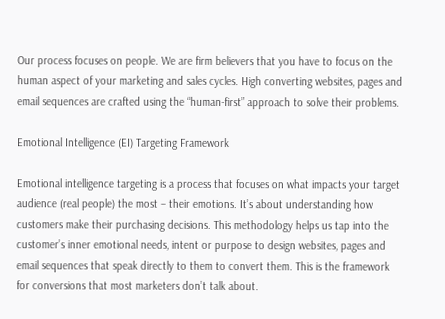Our process focuses on people. We are firm believers that you have to focus on the human aspect of your marketing and sales cycles. High converting websites, pages and email sequences are crafted using the “human-first” approach to solve their problems.

Emotional Intelligence (EI) Targeting Framework

Emotional intelligence targeting is a process that focuses on what impacts your target audience (real people) the most – their emotions. It’s about understanding how customers make their purchasing decisions. This methodology helps us tap into the customer’s inner emotional needs, intent or purpose to design websites, pages and email sequences that speak directly to them to convert them. This is the framework for conversions that most marketers don’t talk about.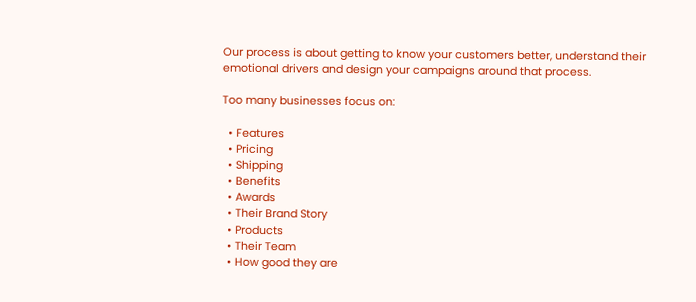Our process is about getting to know your customers better, understand their emotional drivers and design your campaigns around that process.

Too many businesses focus on:

  • Features
  • Pricing
  • Shipping
  • Benefits
  • Awards
  • Their Brand Story
  • Products
  • Their Team
  • How good they are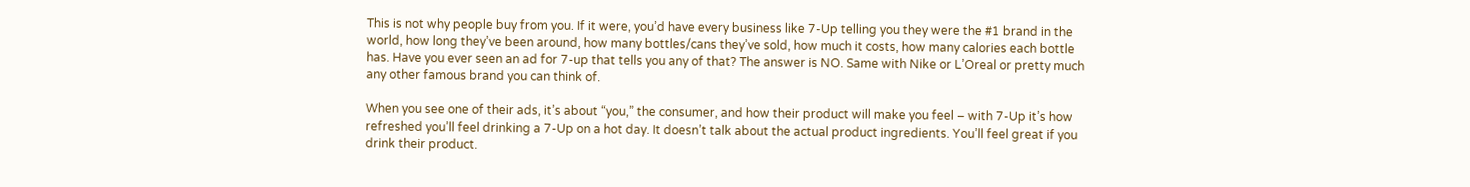This is not why people buy from you. If it were, you’d have every business like 7-Up telling you they were the #1 brand in the world, how long they’ve been around, how many bottles/cans they’ve sold, how much it costs, how many calories each bottle has. Have you ever seen an ad for 7-up that tells you any of that? The answer is NO. Same with Nike or L’Oreal or pretty much any other famous brand you can think of.

When you see one of their ads, it’s about “you,” the consumer, and how their product will make you feel – with 7-Up it’s how refreshed you’ll feel drinking a 7-Up on a hot day. It doesn’t talk about the actual product ingredients. You’ll feel great if you drink their product.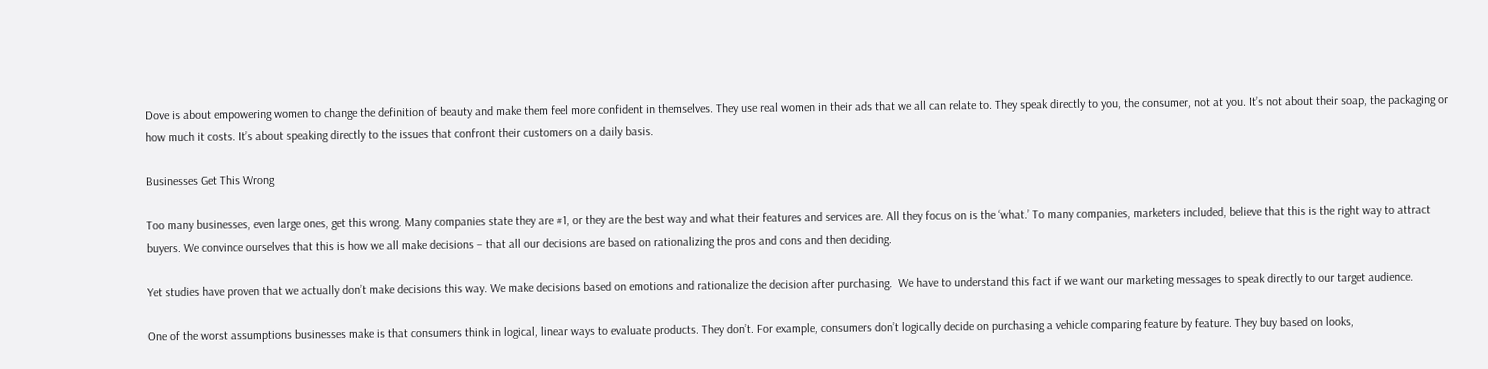Dove is about empowering women to change the definition of beauty and make them feel more confident in themselves. They use real women in their ads that we all can relate to. They speak directly to you, the consumer, not at you. It’s not about their soap, the packaging or how much it costs. It’s about speaking directly to the issues that confront their customers on a daily basis.

Businesses Get This Wrong

Too many businesses, even large ones, get this wrong. Many companies state they are #1, or they are the best way and what their features and services are. All they focus on is the ‘what.’ To many companies, marketers included, believe that this is the right way to attract buyers. We convince ourselves that this is how we all make decisions – that all our decisions are based on rationalizing the pros and cons and then deciding.

Yet studies have proven that we actually don’t make decisions this way. We make decisions based on emotions and rationalize the decision after purchasing.  We have to understand this fact if we want our marketing messages to speak directly to our target audience.

One of the worst assumptions businesses make is that consumers think in logical, linear ways to evaluate products. They don’t. For example, consumers don’t logically decide on purchasing a vehicle comparing feature by feature. They buy based on looks,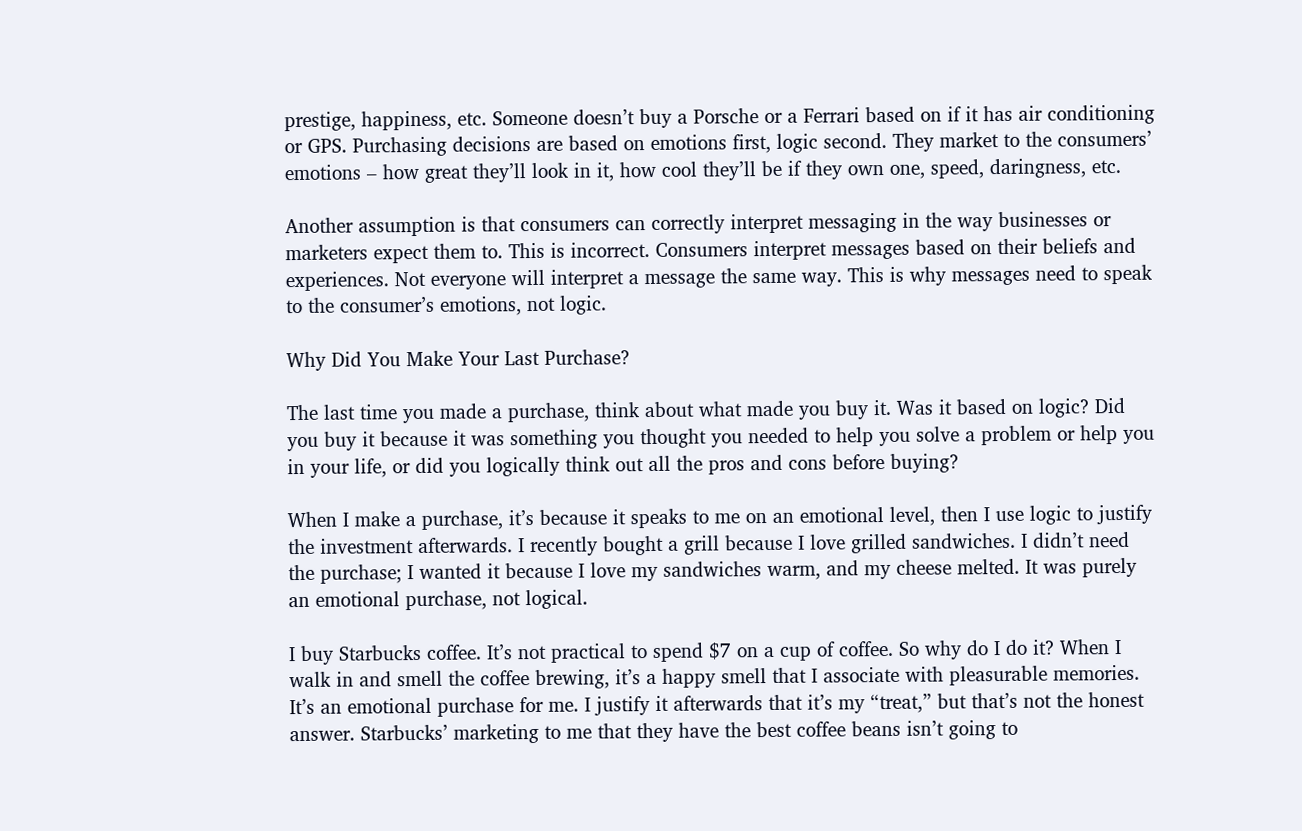prestige, happiness, etc. Someone doesn’t buy a Porsche or a Ferrari based on if it has air conditioning or GPS. Purchasing decisions are based on emotions first, logic second. They market to the consumers’ emotions – how great they’ll look in it, how cool they’ll be if they own one, speed, daringness, etc.

Another assumption is that consumers can correctly interpret messaging in the way businesses or marketers expect them to. This is incorrect. Consumers interpret messages based on their beliefs and experiences. Not everyone will interpret a message the same way. This is why messages need to speak to the consumer’s emotions, not logic.

Why Did You Make Your Last Purchase?

The last time you made a purchase, think about what made you buy it. Was it based on logic? Did you buy it because it was something you thought you needed to help you solve a problem or help you in your life, or did you logically think out all the pros and cons before buying?

When I make a purchase, it’s because it speaks to me on an emotional level, then I use logic to justify the investment afterwards. I recently bought a grill because I love grilled sandwiches. I didn’t need the purchase; I wanted it because I love my sandwiches warm, and my cheese melted. It was purely an emotional purchase, not logical.

I buy Starbucks coffee. It’s not practical to spend $7 on a cup of coffee. So why do I do it? When I walk in and smell the coffee brewing, it’s a happy smell that I associate with pleasurable memories. It’s an emotional purchase for me. I justify it afterwards that it’s my “treat,” but that’s not the honest answer. Starbucks’ marketing to me that they have the best coffee beans isn’t going to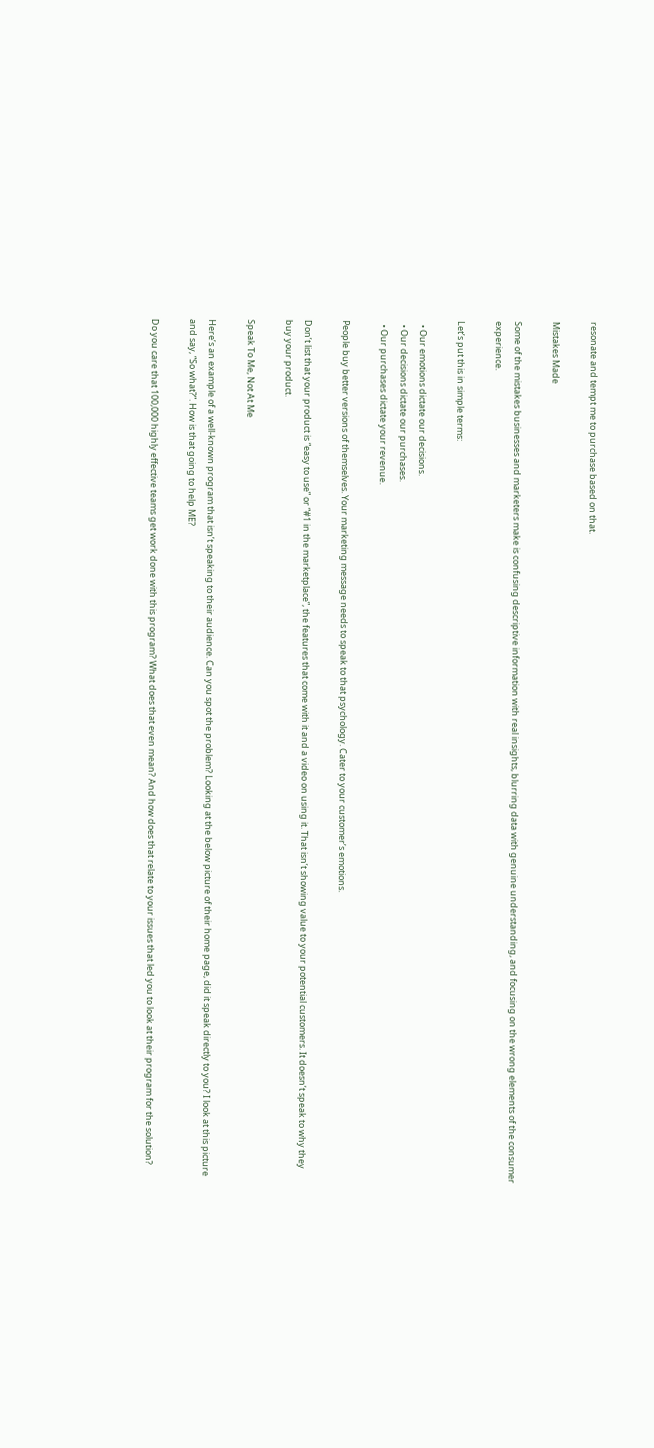resonate and tempt me to purchase based on that.

Mistakes Made

Some of the mistakes businesses and marketers make is confusing descriptive information with real insights, blurring data with genuine understanding, and focusing on the wrong elements of the consumer experience.

Let’s put this in simple terms:

  • Our emotions dictate our decisions.
  • Our decisions dictate our purchases.
  • Our purchases dictate your revenue.

People buy better versions of themselves. Your marketing message needs to speak to that psychology. Cater to your customer’s emotions.

Don’t list that your product is “easy to use” or “#1 in the marketplace”, the features that come with it and a video on using it. That isn’t showing value to your potential customers. It doesn’t speak to why they buy your product.

Speak To Me, Not At Me

Here’s an example of a well-known program that isn’t speaking to their audience. Can you spot the problem? Looking at the below picture of their home page, did it speak directly to you? I look at this picture and say, “So what?”. How is that going to help ME?

Do you care that 100,000 highly effective teams get work done with this program? What does that even mean? And how does that relate to your issues that led you to look at their program for the solution?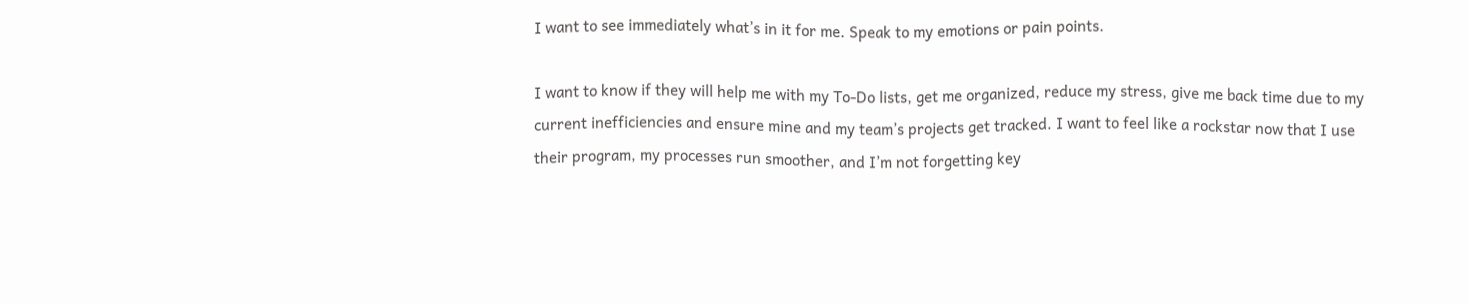I want to see immediately what’s in it for me. Speak to my emotions or pain points.

I want to know if they will help me with my To-Do lists, get me organized, reduce my stress, give me back time due to my current inefficiencies and ensure mine and my team’s projects get tracked. I want to feel like a rockstar now that I use their program, my processes run smoother, and I’m not forgetting key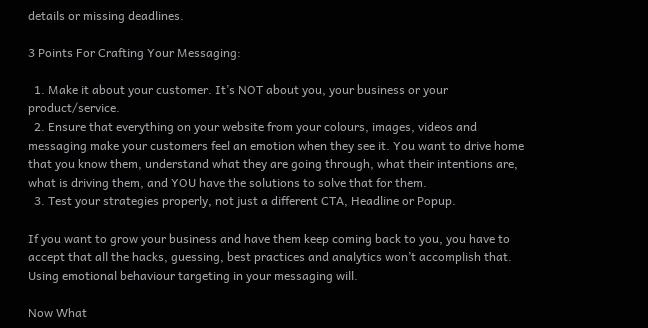details or missing deadlines.

3 Points For Crafting Your Messaging:

  1. Make it about your customer. It’s NOT about you, your business or your product/service.
  2. Ensure that everything on your website from your colours, images, videos and messaging make your customers feel an emotion when they see it. You want to drive home that you know them, understand what they are going through, what their intentions are, what is driving them, and YOU have the solutions to solve that for them.
  3. Test your strategies properly, not just a different CTA, Headline or Popup.

If you want to grow your business and have them keep coming back to you, you have to accept that all the hacks, guessing, best practices and analytics won’t accomplish that. Using emotional behaviour targeting in your messaging will.

Now What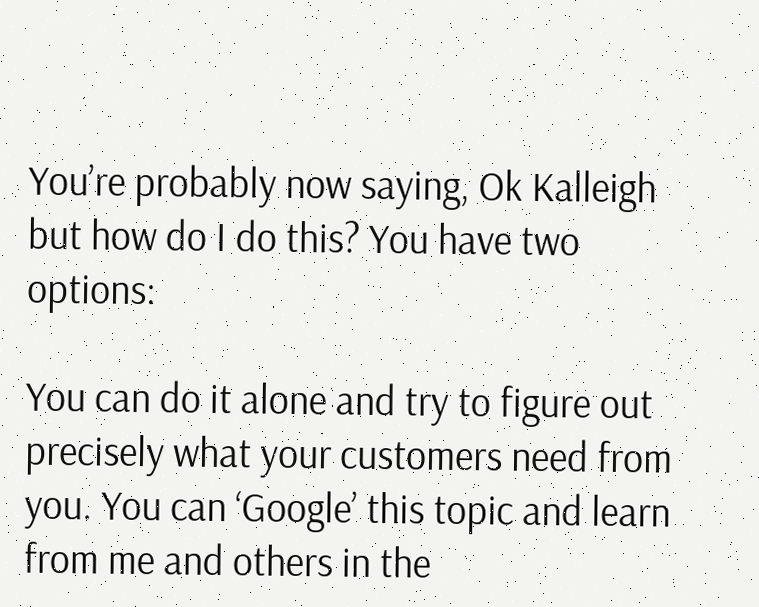You’re probably now saying, Ok Kalleigh but how do I do this? You have two options:

You can do it alone and try to figure out precisely what your customers need from you. You can ‘Google’ this topic and learn from me and others in the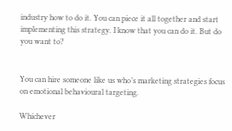industry how to do it. You can piece it all together and start implementing this strategy. I know that you can do it. But do you want to?


You can hire someone like us who’s marketing strategies focus on emotional behavioural targeting.

Whichever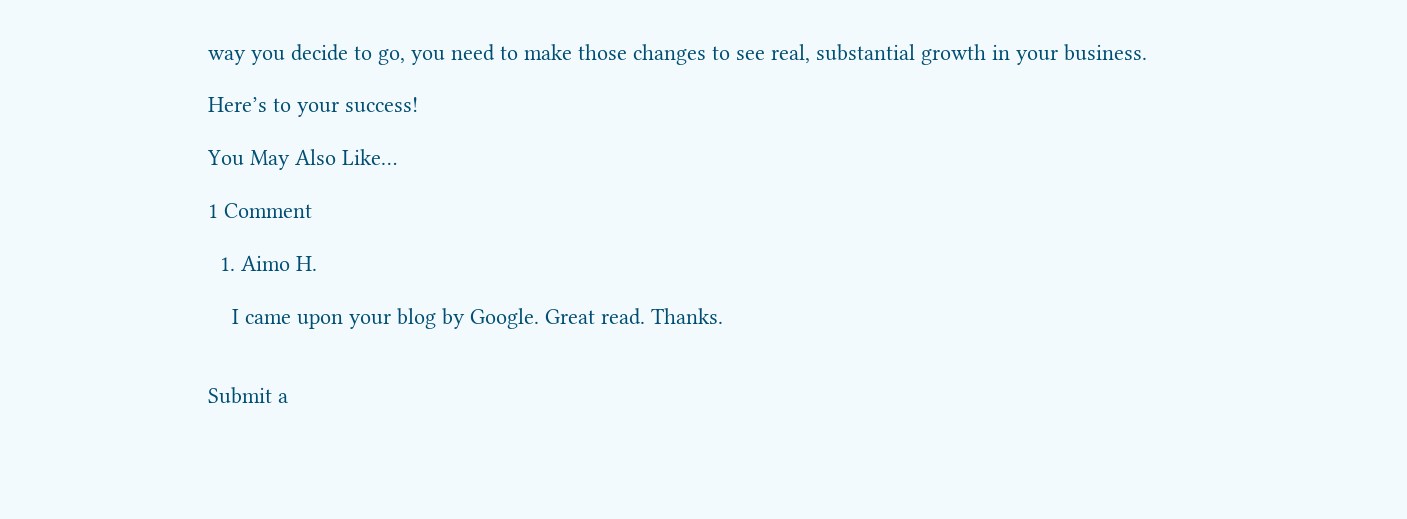way you decide to go, you need to make those changes to see real, substantial growth in your business.

Here’s to your success!

You May Also Like…

1 Comment

  1. Aimo H.

    I came upon your blog by Google. Great read. Thanks.


Submit a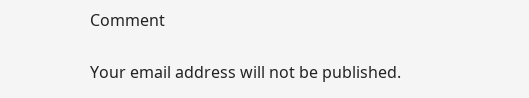Comment

Your email address will not be published.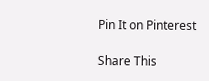Pin It on Pinterest

Share This